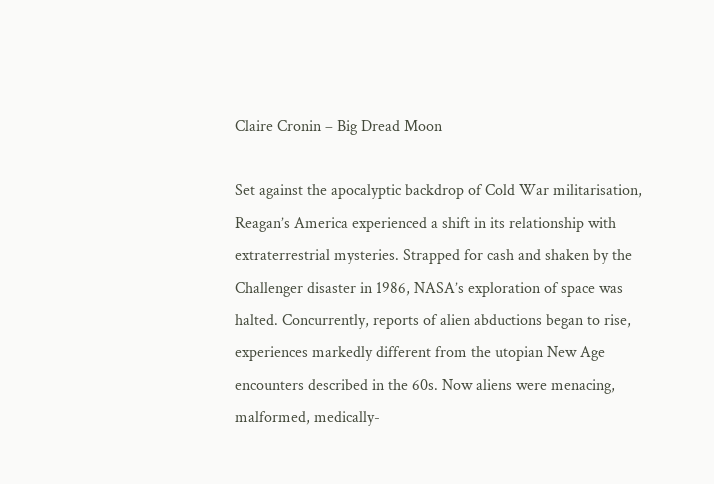Claire Cronin – Big Dread Moon

Set against the apocalyptic backdrop of Cold War militarisation, Reagan’s America experienced a shift in its relationship with extraterrestrial mysteries. Strapped for cash and shaken by the Challenger disaster in 1986, NASA’s exploration of space was halted. Concurrently, reports of alien abductions began to rise, experiences markedly different from the utopian New Age encounters described in the 60s. Now aliens were menacing, malformed, medically-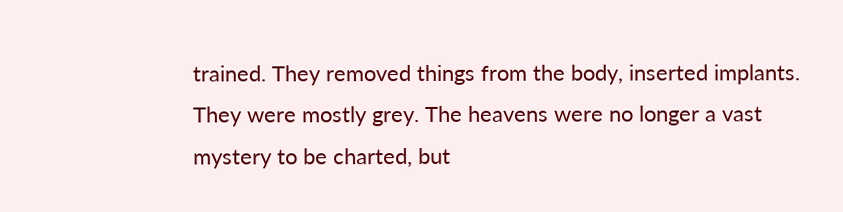trained. They removed things from the body, inserted implants. They were mostly grey. The heavens were no longer a vast mystery to be charted, but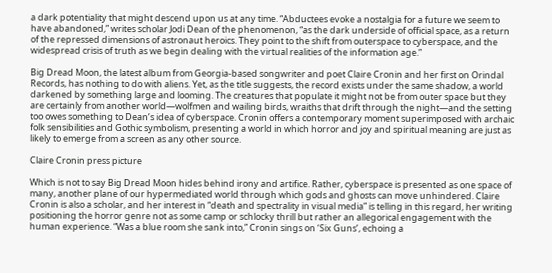a dark potentiality that might descend upon us at any time. “Abductees evoke a nostalgia for a future we seem to have abandoned,” writes scholar Jodi Dean of the phenomenon, “as the dark underside of official space, as a return of the repressed dimensions of astronaut heroics. They point to the shift from outerspace to cyberspace, and the widespread crisis of truth as we begin dealing with the virtual realities of the information age.”

Big Dread Moon, the latest album from Georgia-based songwriter and poet Claire Cronin and her first on Orindal Records, has nothing to do with aliens. Yet, as the title suggests, the record exists under the same shadow, a world darkened by something large and looming. The creatures that populate it might not be from outer space but they are certainly from another world—wolfmen and wailing birds, wraiths that drift through the night—and the setting too owes something to Dean’s idea of cyberspace. Cronin offers a contemporary moment superimposed with archaic folk sensibilities and Gothic symbolism, presenting a world in which horror and joy and spiritual meaning are just as likely to emerge from a screen as any other source.

Claire Cronin press picture

Which is not to say Big Dread Moon hides behind irony and artifice. Rather, cyberspace is presented as one space of many, another plane of our hypermediated world through which gods and ghosts can move unhindered. Claire Cronin is also a scholar, and her interest in “death and spectrality in visual media” is telling in this regard, her writing positioning the horror genre not as some camp or schlocky thrill but rather an allegorical engagement with the human experience. “Was a blue room she sank into,” Cronin sings on ‘Six Guns’, echoing a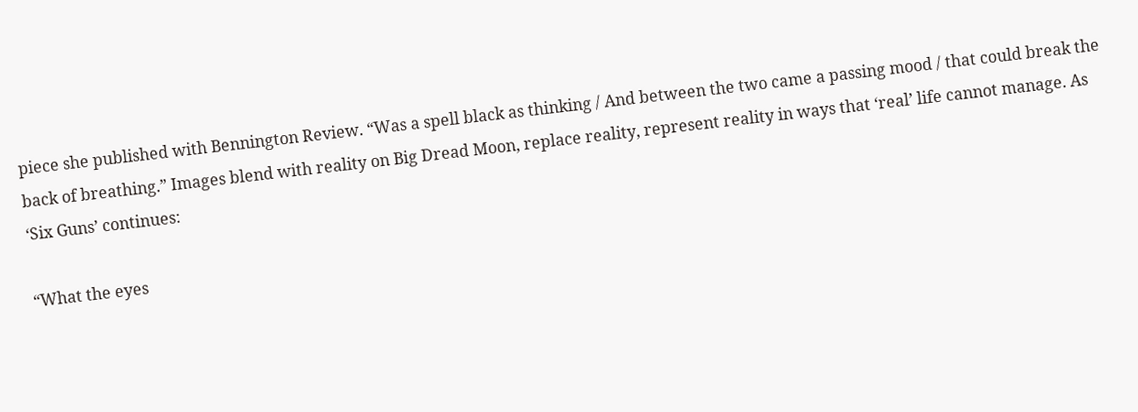piece she published with Bennington Review. “Was a spell black as thinking / And between the two came a passing mood / that could break the back of breathing.” Images blend with reality on Big Dread Moon, replace reality, represent reality in ways that ‘real’ life cannot manage. As ‘Six Guns’ continues:

“What the eyes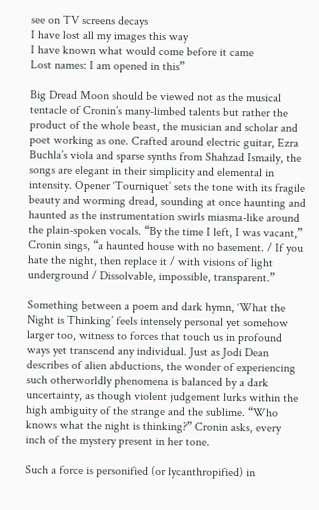see on TV screens decays
I have lost all my images this way
I have known what would come before it came
Lost names: I am opened in this”

Big Dread Moon should be viewed not as the musical tentacle of Cronin’s many-limbed talents but rather the product of the whole beast, the musician and scholar and poet working as one. Crafted around electric guitar, Ezra Buchla’s viola and sparse synths from Shahzad Ismaily, the songs are elegant in their simplicity and elemental in intensity. Opener ‘Tourniquet’ sets the tone with its fragile beauty and worming dread, sounding at once haunting and haunted as the instrumentation swirls miasma-like around the plain-spoken vocals. “By the time I left, I was vacant,” Cronin sings, “a haunted house with no basement. / If you hate the night, then replace it / with visions of light underground / Dissolvable, impossible, transparent.”

Something between a poem and dark hymn, ‘What the Night is Thinking’ feels intensely personal yet somehow larger too, witness to forces that touch us in profound ways yet transcend any individual. Just as Jodi Dean describes of alien abductions, the wonder of experiencing such otherworldly phenomena is balanced by a dark uncertainty, as though violent judgement lurks within the high ambiguity of the strange and the sublime. “Who knows what the night is thinking?” Cronin asks, every inch of the mystery present in her tone.

Such a force is personified (or lycanthropified) in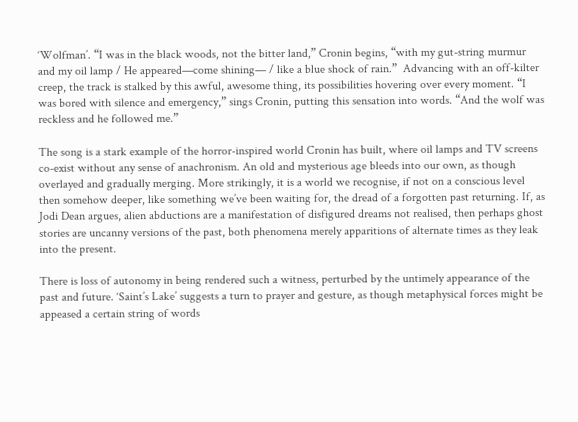‘Wolfman’. “I was in the black woods, not the bitter land,” Cronin begins, “with my gut-string murmur and my oil lamp / He appeared—come shining— / like a blue shock of rain.”  Advancing with an off-kilter creep, the track is stalked by this awful, awesome thing, its possibilities hovering over every moment. “I was bored with silence and emergency,” sings Cronin, putting this sensation into words. “And the wolf was reckless and he followed me.”

The song is a stark example of the horror-inspired world Cronin has built, where oil lamps and TV screens co-exist without any sense of anachronism. An old and mysterious age bleeds into our own, as though overlayed and gradually merging. More strikingly, it is a world we recognise, if not on a conscious level then somehow deeper, like something we’ve been waiting for, the dread of a forgotten past returning. If, as Jodi Dean argues, alien abductions are a manifestation of disfigured dreams not realised, then perhaps ghost stories are uncanny versions of the past, both phenomena merely apparitions of alternate times as they leak into the present.

There is loss of autonomy in being rendered such a witness, perturbed by the untimely appearance of the past and future. ‘Saint’s Lake’ suggests a turn to prayer and gesture, as though metaphysical forces might be appeased a certain string of words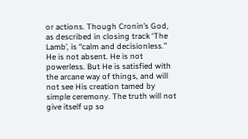or actions. Though Cronin’s God, as described in closing track ‘The Lamb’, is “calm and decisionless.” He is not absent. He is not powerless. But He is satisfied with the arcane way of things, and will not see His creation tamed by simple ceremony. The truth will not give itself up so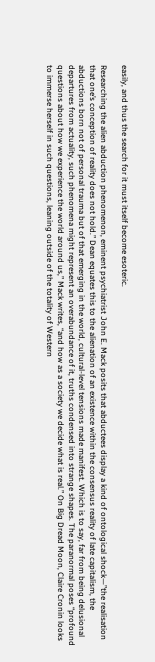easily, and thus the search for it must itself become esoteric.

Researching the alien abduction phenomenon, eminent psychiatrist John E. Mack posits that abductees display a kind of ontological shock—”the realisation that one’s conception of reality does not hold.” Dean equates this to the alienation of an existence within the consensus reality of late capitalism, the abductions born not of personal trauma but of that emerging in the world, cultural-level tensions made manifest. Which is to say, far from being delusional departures from actuality, such phenomena might represent an overabundance of it, truths condensed into strange shapes. The paranormal poses “profound questions about how we experience the world around us,” Mack writes, “and how as a society we decide what is real.” On Big Dread Moon, Claire Cronin looks to immerse herself in such questions, leaning outside of the totality of Western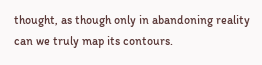thought, as though only in abandoning reality can we truly map its contours.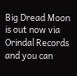Big Dread Moon is out now via Orindal Records and you can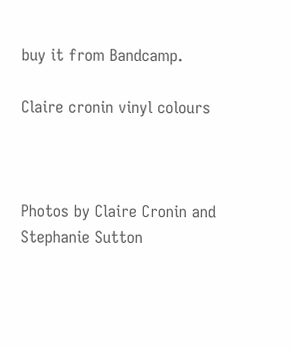buy it from Bandcamp.

Claire cronin vinyl colours



Photos by Claire Cronin and Stephanie Sutton